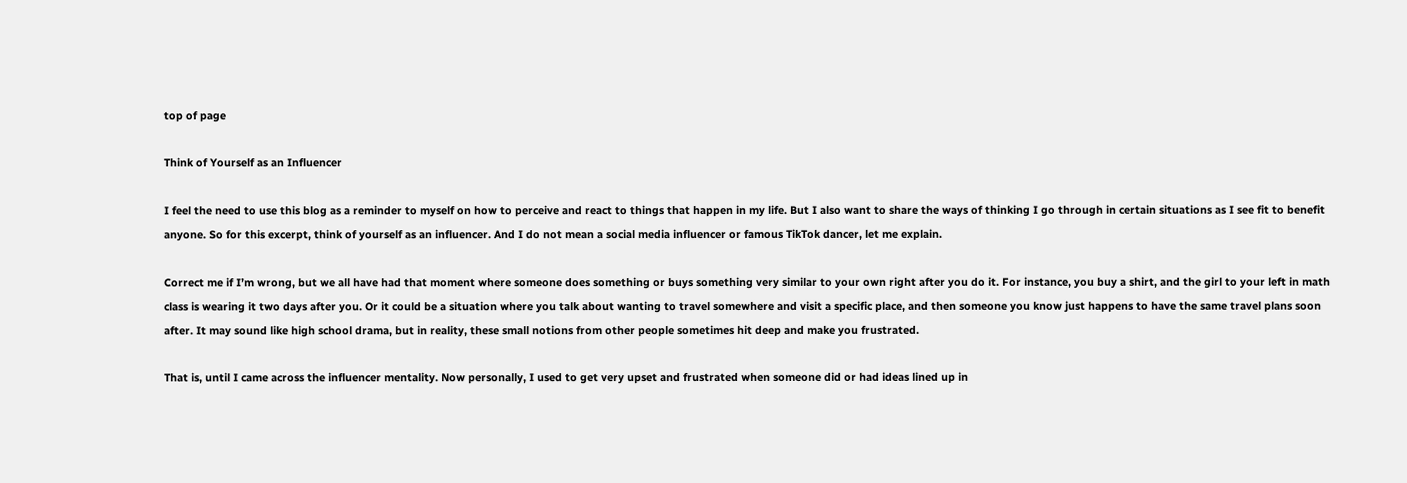top of page

Think of Yourself as an Influencer

I feel the need to use this blog as a reminder to myself on how to perceive and react to things that happen in my life. But I also want to share the ways of thinking I go through in certain situations as I see fit to benefit anyone. So for this excerpt, think of yourself as an influencer. And I do not mean a social media influencer or famous TikTok dancer, let me explain.

Correct me if I’m wrong, but we all have had that moment where someone does something or buys something very similar to your own right after you do it. For instance, you buy a shirt, and the girl to your left in math class is wearing it two days after you. Or it could be a situation where you talk about wanting to travel somewhere and visit a specific place, and then someone you know just happens to have the same travel plans soon after. It may sound like high school drama, but in reality, these small notions from other people sometimes hit deep and make you frustrated.

That is, until I came across the influencer mentality. Now personally, I used to get very upset and frustrated when someone did or had ideas lined up in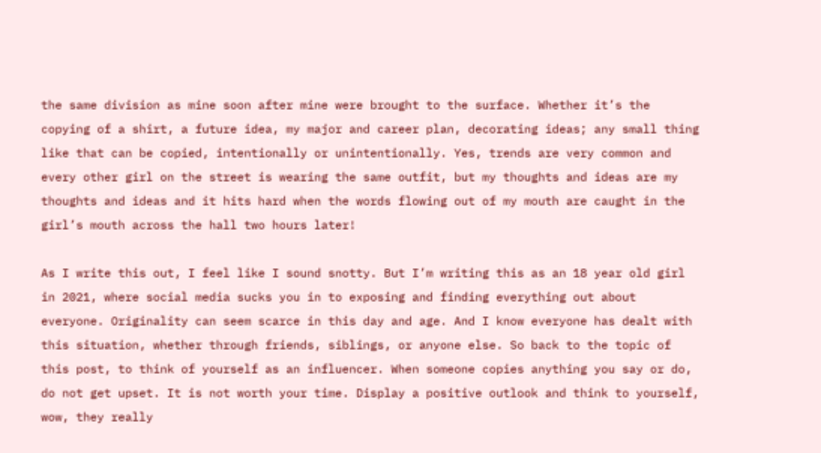the same division as mine soon after mine were brought to the surface. Whether it’s the copying of a shirt, a future idea, my major and career plan, decorating ideas; any small thing like that can be copied, intentionally or unintentionally. Yes, trends are very common and every other girl on the street is wearing the same outfit, but my thoughts and ideas are my thoughts and ideas and it hits hard when the words flowing out of my mouth are caught in the girl’s mouth across the hall two hours later!

As I write this out, I feel like I sound snotty. But I’m writing this as an 18 year old girl in 2021, where social media sucks you in to exposing and finding everything out about everyone. Originality can seem scarce in this day and age. And I know everyone has dealt with this situation, whether through friends, siblings, or anyone else. So back to the topic of this post, to think of yourself as an influencer. When someone copies anything you say or do, do not get upset. It is not worth your time. Display a positive outlook and think to yourself, wow, they really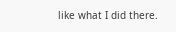like what I did there.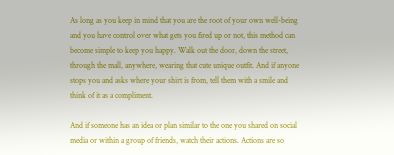As long as you keep in mind that you are the root of your own well-being and you have control over what gets you fired up or not, this method can become simple to keep you happy. Walk out the door, down the street, through the mall, anywhere, wearing that cute unique outfit. And if anyone stops you and asks where your shirt is from, tell them with a smile and think of it as a compliment.

And if someone has an idea or plan similar to the one you shared on social media or within a group of friends, watch their actions. Actions are so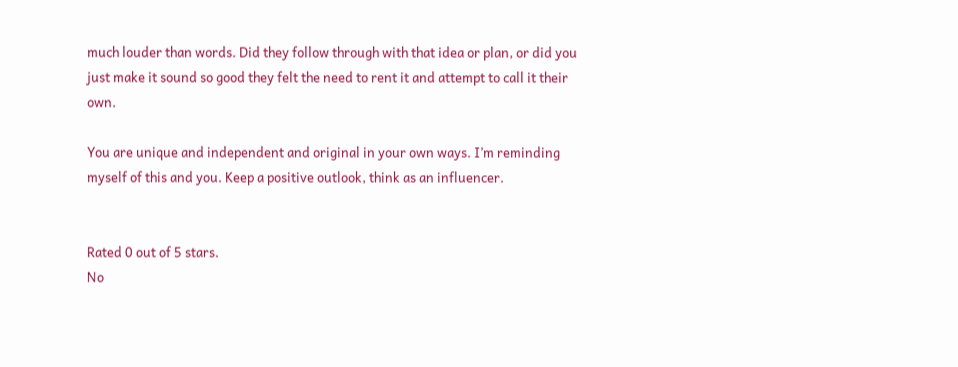much louder than words. Did they follow through with that idea or plan, or did you just make it sound so good they felt the need to rent it and attempt to call it their own.

You are unique and independent and original in your own ways. I’m reminding myself of this and you. Keep a positive outlook, think as an influencer.


Rated 0 out of 5 stars.
No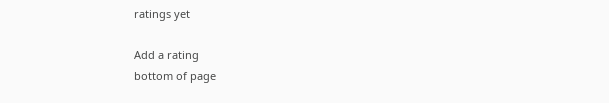ratings yet

Add a rating
bottom of page